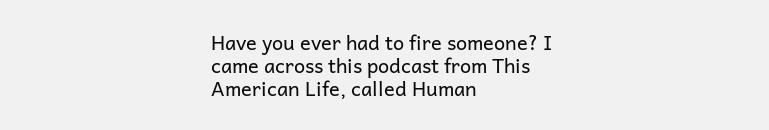Have you ever had to fire someone? I came across this podcast from This American Life, called Human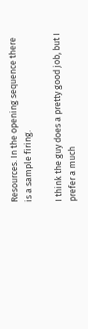Resources. In the opening sequence there is a sample firing.

I think the guy does a pretty good job, but I prefer a much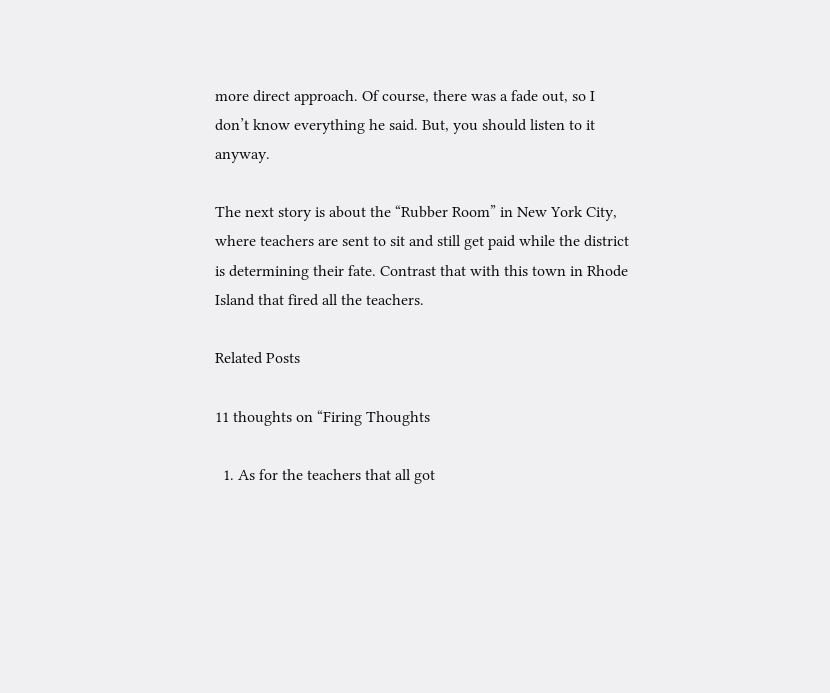more direct approach. Of course, there was a fade out, so I don’t know everything he said. But, you should listen to it anyway.

The next story is about the “Rubber Room” in New York City, where teachers are sent to sit and still get paid while the district is determining their fate. Contrast that with this town in Rhode Island that fired all the teachers.

Related Posts

11 thoughts on “Firing Thoughts

  1. As for the teachers that all got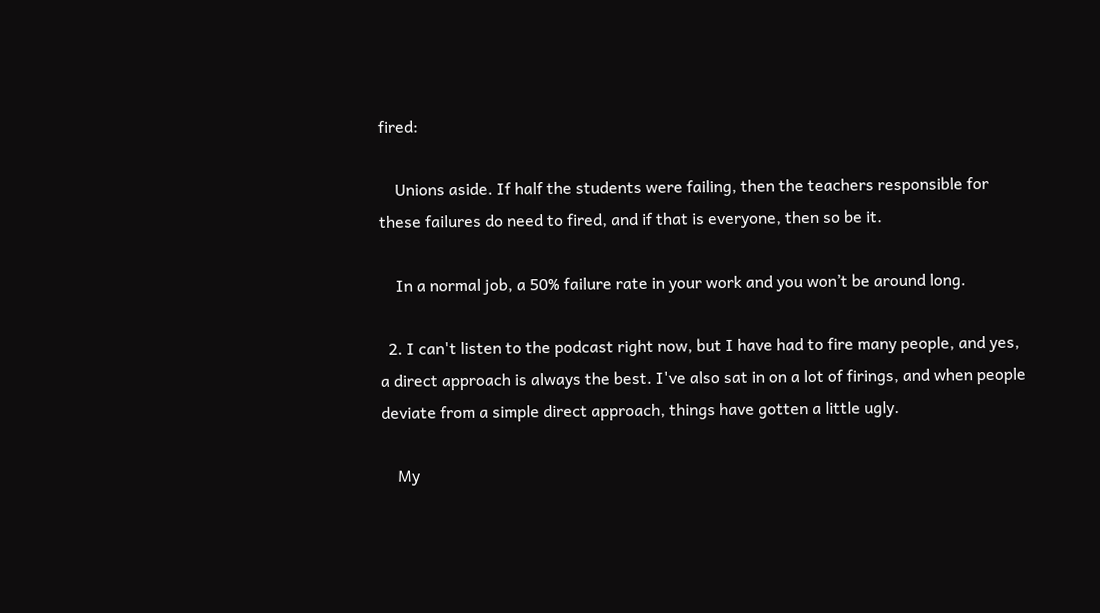fired:

    Unions aside. If half the students were failing, then the teachers responsible for these failures do need to fired, and if that is everyone, then so be it.

    In a normal job, a 50% failure rate in your work and you won’t be around long.

  2. I can't listen to the podcast right now, but I have had to fire many people, and yes, a direct approach is always the best. I've also sat in on a lot of firings, and when people deviate from a simple direct approach, things have gotten a little ugly.

    My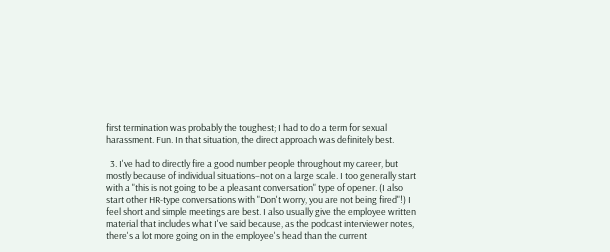first termination was probably the toughest; I had to do a term for sexual harassment. Fun. In that situation, the direct approach was definitely best.

  3. I've had to directly fire a good number people throughout my career, but mostly because of individual situations–not on a large scale. I too generally start with a "this is not going to be a pleasant conversation" type of opener. (I also start other HR-type conversations with "Don't worry, you are not being fired"!) I feel short and simple meetings are best. I also usually give the employee written material that includes what I've said because, as the podcast interviewer notes, there's a lot more going on in the employee's head than the current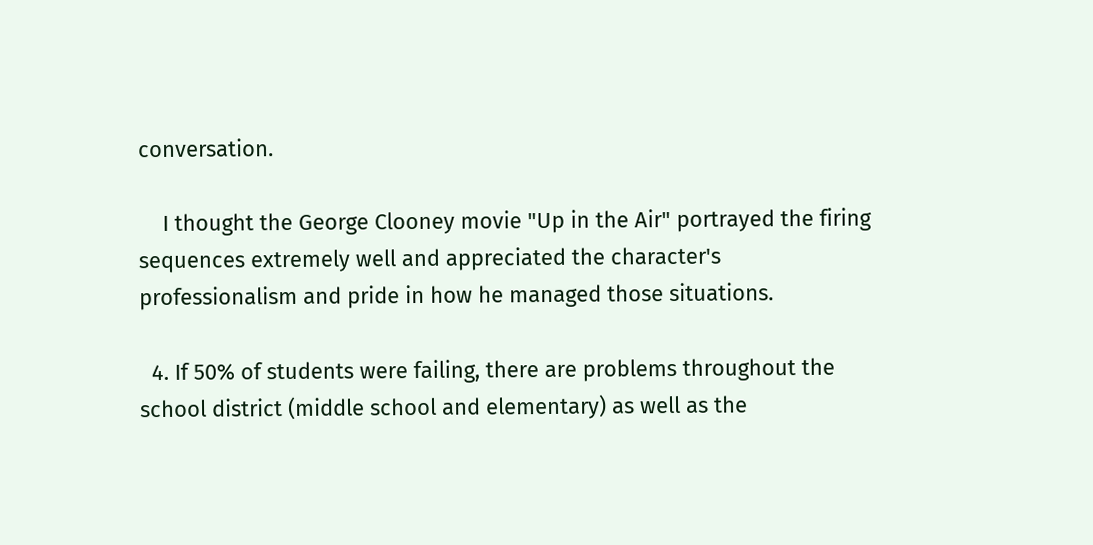conversation.

    I thought the George Clooney movie "Up in the Air" portrayed the firing sequences extremely well and appreciated the character's professionalism and pride in how he managed those situations.

  4. If 50% of students were failing, there are problems throughout the school district (middle school and elementary) as well as the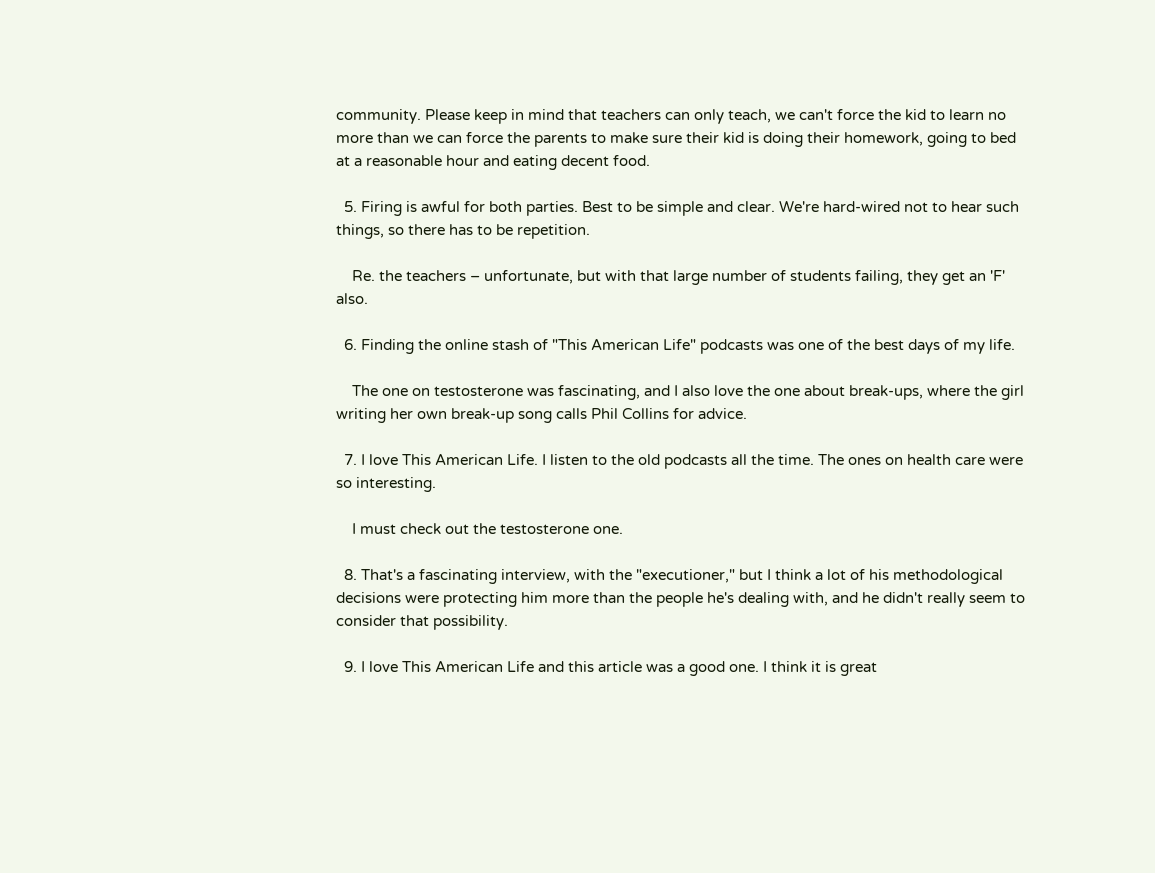community. Please keep in mind that teachers can only teach, we can't force the kid to learn no more than we can force the parents to make sure their kid is doing their homework, going to bed at a reasonable hour and eating decent food.

  5. Firing is awful for both parties. Best to be simple and clear. We're hard-wired not to hear such things, so there has to be repetition.

    Re. the teachers – unfortunate, but with that large number of students failing, they get an 'F' also.

  6. Finding the online stash of "This American Life" podcasts was one of the best days of my life.

    The one on testosterone was fascinating, and I also love the one about break-ups, where the girl writing her own break-up song calls Phil Collins for advice.

  7. I love This American Life. I listen to the old podcasts all the time. The ones on health care were so interesting.

    I must check out the testosterone one.

  8. That's a fascinating interview, with the "executioner," but I think a lot of his methodological decisions were protecting him more than the people he's dealing with, and he didn't really seem to consider that possibility.

  9. I love This American Life and this article was a good one. I think it is great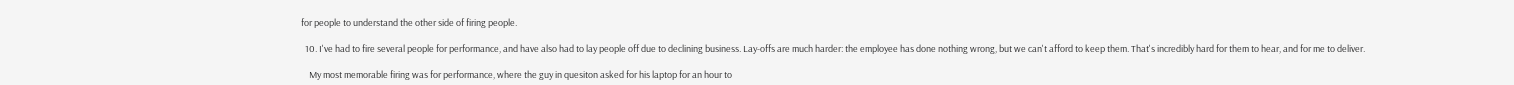for people to understand the other side of firing people.

  10. I've had to fire several people for performance, and have also had to lay people off due to declining business. Lay-offs are much harder: the employee has done nothing wrong, but we can't afford to keep them. That's incredibly hard for them to hear, and for me to deliver.

    My most memorable firing was for performance, where the guy in quesiton asked for his laptop for an hour to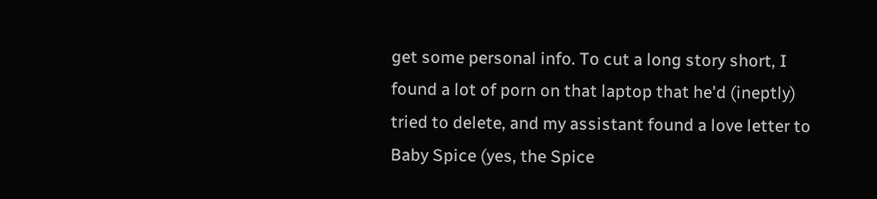get some personal info. To cut a long story short, I found a lot of porn on that laptop that he'd (ineptly) tried to delete, and my assistant found a love letter to Baby Spice (yes, the Spice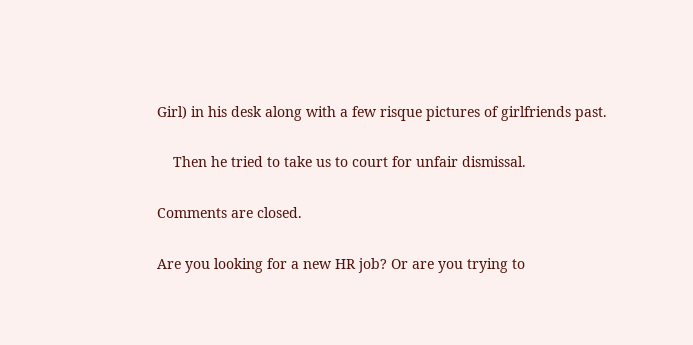Girl) in his desk along with a few risque pictures of girlfriends past.

    Then he tried to take us to court for unfair dismissal.

Comments are closed.

Are you looking for a new HR job? Or are you trying to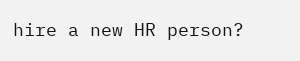hire a new HR person?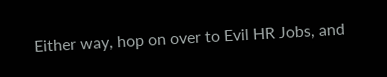Either way, hop on over to Evil HR Jobs, and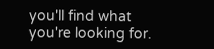you'll find what you're looking for.